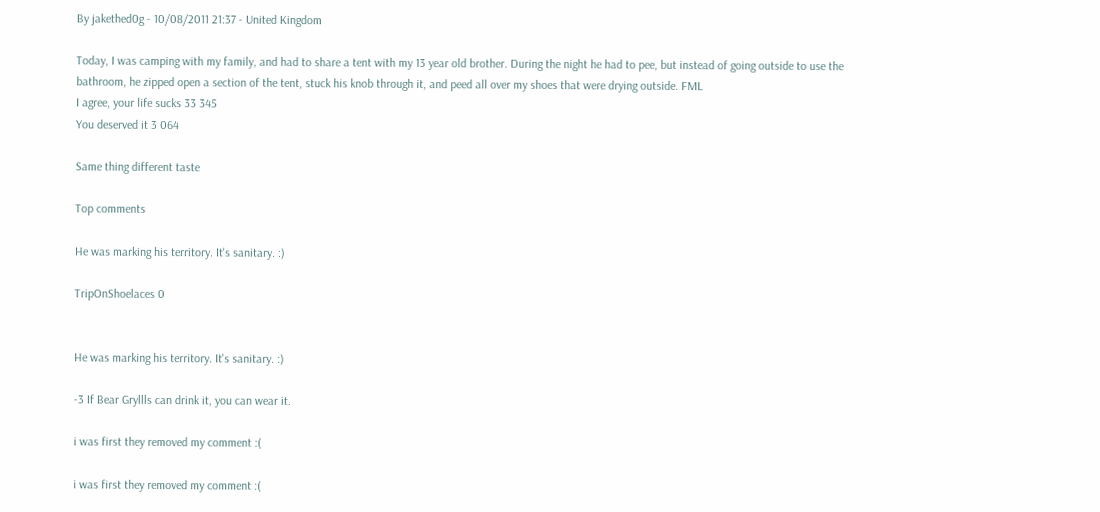By jakethed0g - 10/08/2011 21:37 - United Kingdom

Today, I was camping with my family, and had to share a tent with my 13 year old brother. During the night he had to pee, but instead of going outside to use the bathroom, he zipped open a section of the tent, stuck his knob through it, and peed all over my shoes that were drying outside. FML
I agree, your life sucks 33 345
You deserved it 3 064

Same thing different taste

Top comments

He was marking his territory. It's sanitary. :)

TripOnShoelaces 0


He was marking his territory. It's sanitary. :)

-3 If Bear Gryllls can drink it, you can wear it.

i was first they removed my comment :(

i was first they removed my comment :(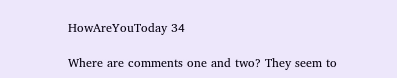HowAreYouToday 34

Where are comments one and two? They seem to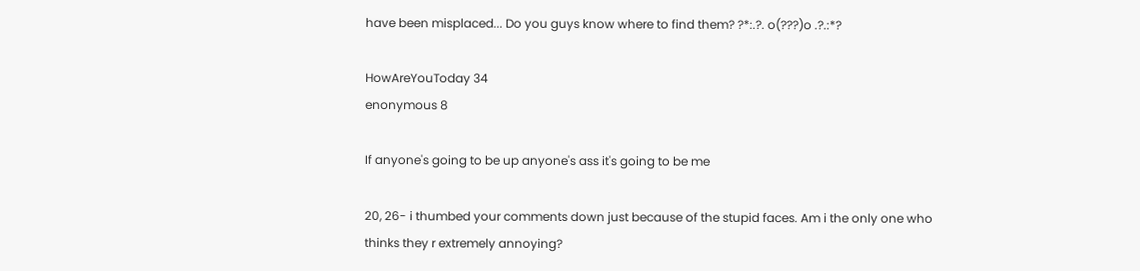have been misplaced... Do you guys know where to find them? ?*:.?. o(???)o .?.:*?

HowAreYouToday 34
enonymous 8

If anyone's going to be up anyone's ass it's going to be me

20, 26- i thumbed your comments down just because of the stupid faces. Am i the only one who thinks they r extremely annoying?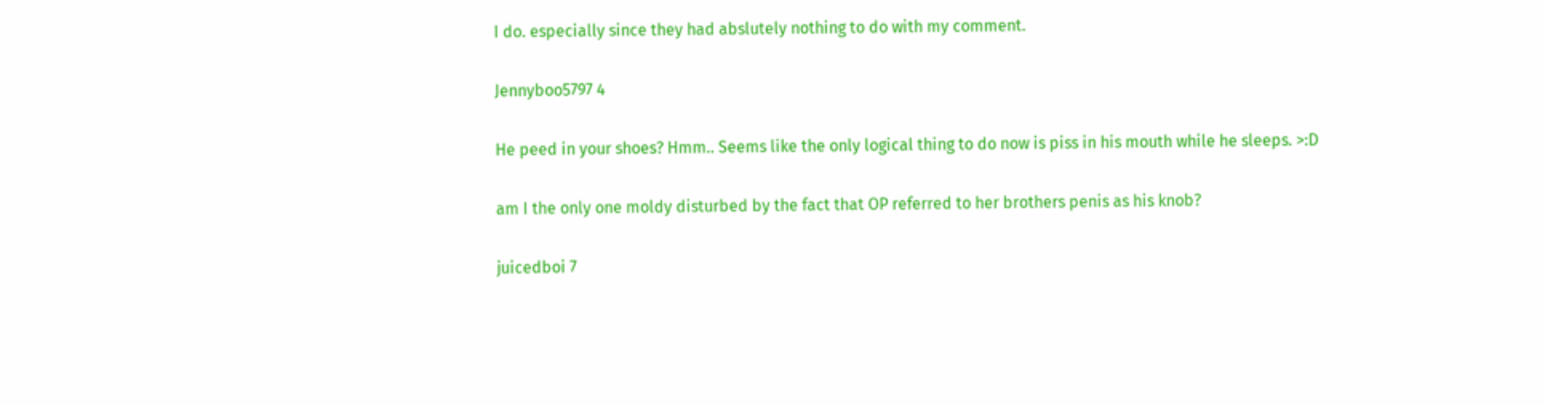I do. especially since they had abslutely nothing to do with my comment.

Jennyboo5797 4

He peed in your shoes? Hmm.. Seems like the only logical thing to do now is piss in his mouth while he sleeps. >:D

am I the only one moldy disturbed by the fact that OP referred to her brothers penis as his knob?

juicedboi 7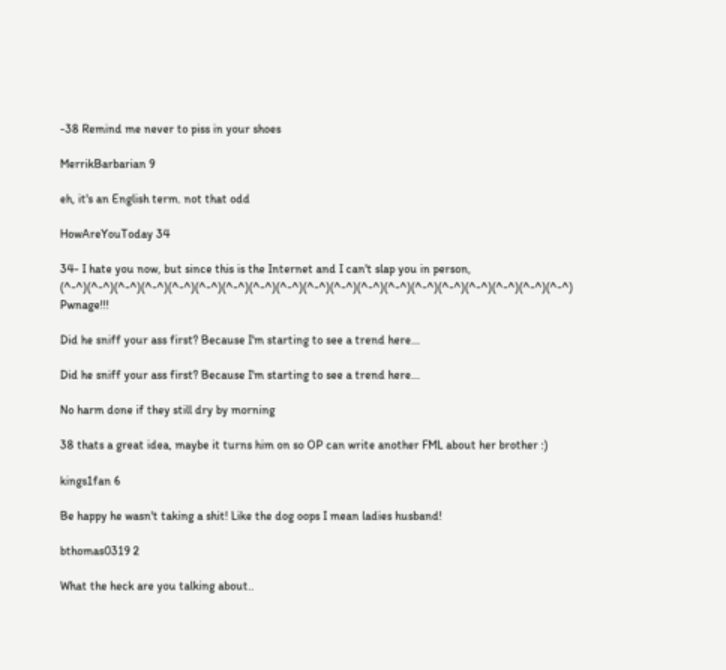-38 Remind me never to piss in your shoes

MerrikBarbarian 9

eh, it's an English term. not that odd

HowAreYouToday 34

34- I hate you now, but since this is the Internet and I can't slap you in person, (^-^)(^-^)(^-^)(^-^)(^-^)(^-^)(^-^)(^-^)(^-^)(^-^)(^-^)(^-^)(^-^)(^-^)(^-^)(^-^)(^-^)(^-^)(^-^) Pwnage!!!

Did he sniff your ass first? Because I'm starting to see a trend here...

Did he sniff your ass first? Because I'm starting to see a trend here...

No harm done if they still dry by morning

38 thats a great idea, maybe it turns him on so OP can write another FML about her brother :)

kings1fan 6

Be happy he wasn't taking a shit! Like the dog oops I mean ladies husband!

bthomas0319 2

What the heck are you talking about..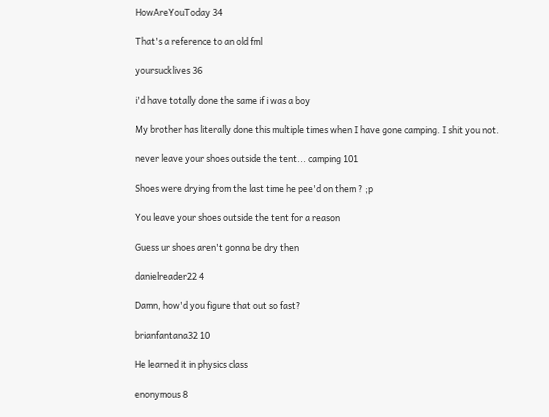HowAreYouToday 34

That's a reference to an old fml

yoursucklives 36

i'd have totally done the same if i was a boy

My brother has literally done this multiple times when I have gone camping. I shit you not.

never leave your shoes outside the tent... camping 101

Shoes were drying from the last time he pee'd on them ? ;p

You leave your shoes outside the tent for a reason

Guess ur shoes aren't gonna be dry then

danielreader22 4

Damn, how'd you figure that out so fast?

brianfantana32 10

He learned it in physics class

enonymous 8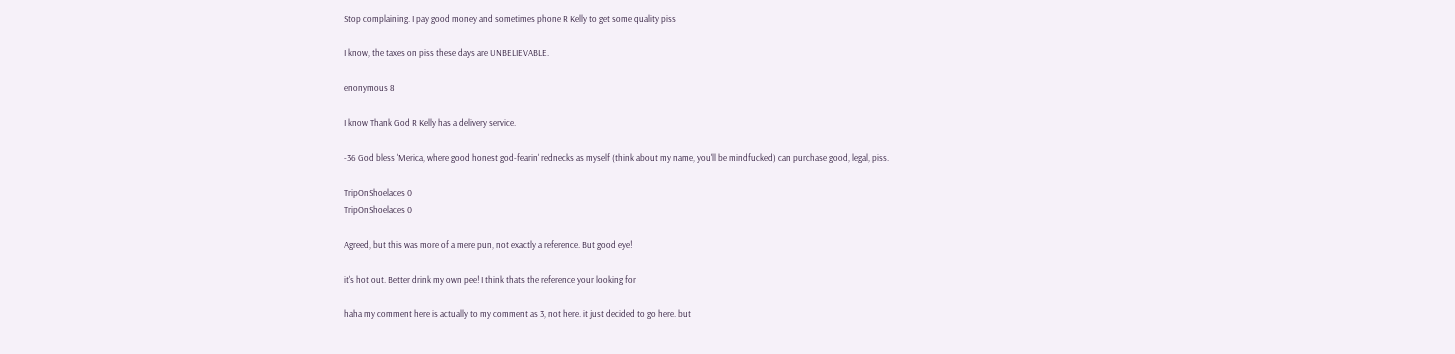Stop complaining. I pay good money and sometimes phone R Kelly to get some quality piss

I know, the taxes on piss these days are UNBELIEVABLE.

enonymous 8

I know Thank God R Kelly has a delivery service.

-36 God bless 'Merica, where good honest god-fearin' rednecks as myself (think about my name, you'll be mindfucked) can purchase good, legal, piss.

TripOnShoelaces 0
TripOnShoelaces 0

Agreed, but this was more of a mere pun, not exactly a reference. But good eye!

it's hot out. Better drink my own pee! I think thats the reference your looking for

haha my comment here is actually to my comment as 3, not here. it just decided to go here. but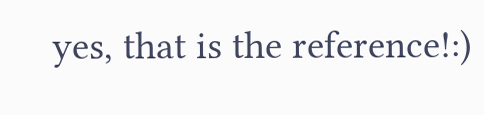yes, that is the reference!:)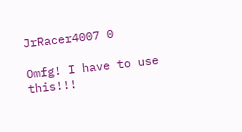JrRacer4007 0

Omfg! I have to use this!!!